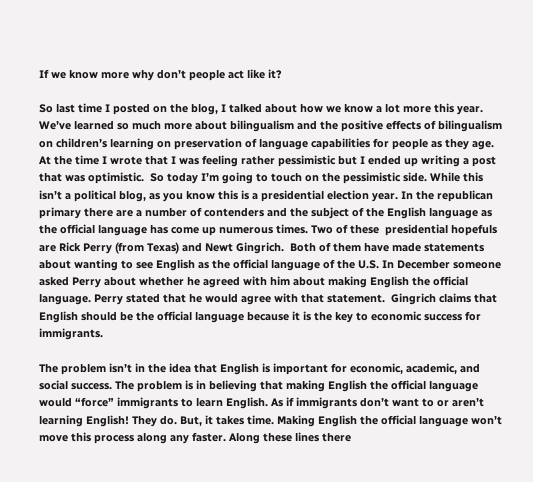If we know more why don’t people act like it?

So last time I posted on the blog, I talked about how we know a lot more this year.  We’ve learned so much more about bilingualism and the positive effects of bilingualism on children’s learning on preservation of language capabilities for people as they age. At the time I wrote that I was feeling rather pessimistic but I ended up writing a post that was optimistic.  So today I’m going to touch on the pessimistic side. While this isn’t a political blog, as you know this is a presidential election year. In the republican primary there are a number of contenders and the subject of the English language as the official language has come up numerous times. Two of these  presidential hopefuls are Rick Perry (from Texas) and Newt Gingrich.  Both of them have made statements about wanting to see English as the official language of the U.S. In December someone asked Perry about whether he agreed with him about making English the official language. Perry stated that he would agree with that statement.  Gingrich claims that English should be the official language because it is the key to economic success for immigrants.

The problem isn’t in the idea that English is important for economic, academic, and social success. The problem is in believing that making English the official language would “force” immigrants to learn English. As if immigrants don’t want to or aren’t learning English! They do. But, it takes time. Making English the official language won’t move this process along any faster. Along these lines there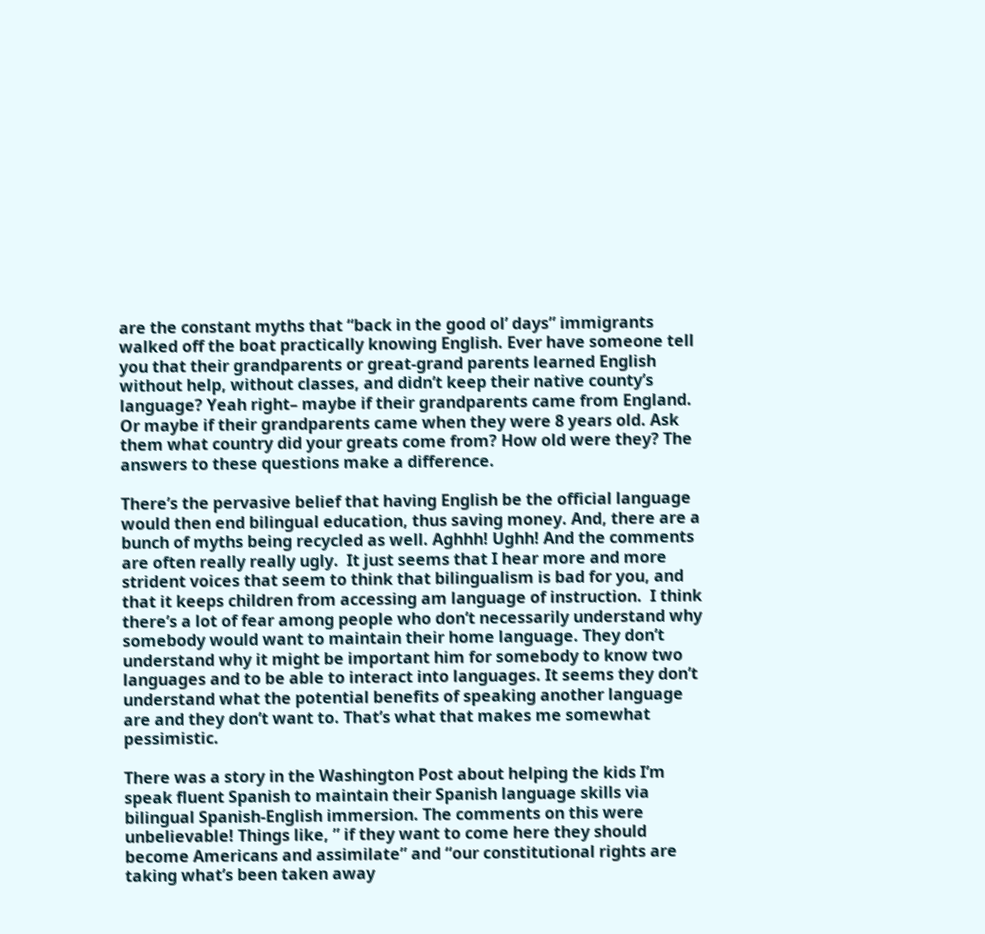are the constant myths that “back in the good ol’ days” immigrants walked off the boat practically knowing English. Ever have someone tell you that their grandparents or great-grand parents learned English without help, without classes, and didn’t keep their native county’s language? Yeah right– maybe if their grandparents came from England. Or maybe if their grandparents came when they were 8 years old. Ask them what country did your greats come from? How old were they? The answers to these questions make a difference.

There’s the pervasive belief that having English be the official language would then end bilingual education, thus saving money. And, there are a bunch of myths being recycled as well. Aghhh! Ughh! And the comments are often really really ugly.  It just seems that I hear more and more strident voices that seem to think that bilingualism is bad for you, and that it keeps children from accessing am language of instruction.  I think there’s a lot of fear among people who don’t necessarily understand why somebody would want to maintain their home language. They don’t understand why it might be important him for somebody to know two languages and to be able to interact into languages. It seems they don’t understand what the potential benefits of speaking another language are and they don’t want to. That’s what that makes me somewhat pessimistic.

There was a story in the Washington Post about helping the kids I’m speak fluent Spanish to maintain their Spanish language skills via bilingual Spanish-English immersion. The comments on this were unbelievable! Things like, ” if they want to come here they should become Americans and assimilate” and “our constitutional rights are taking what’s been taken away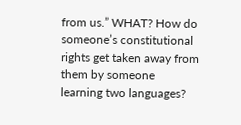from us.” WHAT? How do someone’s constitutional rights get taken away from them by someone learning two languages?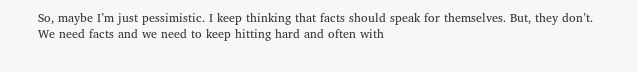So, maybe I’m just pessimistic. I keep thinking that facts should speak for themselves. But, they don’t. We need facts and we need to keep hitting hard and often with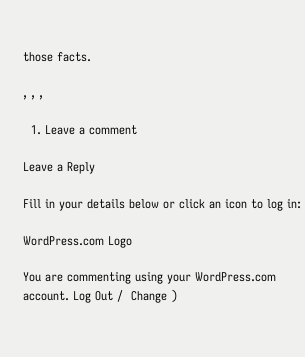those facts.

, , ,

  1. Leave a comment

Leave a Reply

Fill in your details below or click an icon to log in:

WordPress.com Logo

You are commenting using your WordPress.com account. Log Out /  Change )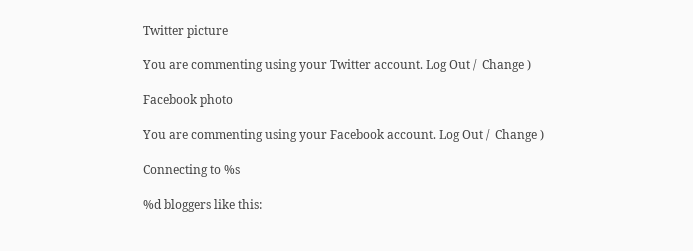Twitter picture

You are commenting using your Twitter account. Log Out /  Change )

Facebook photo

You are commenting using your Facebook account. Log Out /  Change )

Connecting to %s

%d bloggers like this: